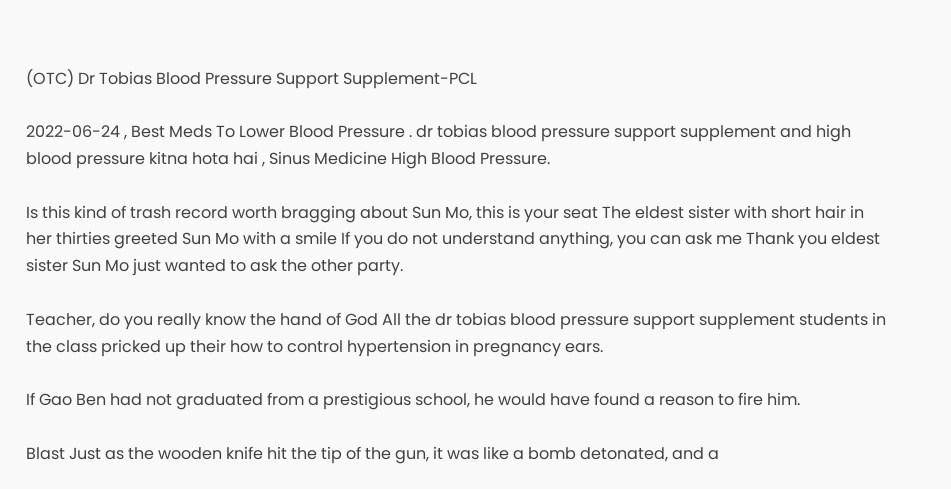(OTC) Dr Tobias Blood Pressure Support Supplement-PCL

2022-06-24 , Best Meds To Lower Blood Pressure . dr tobias blood pressure support supplement and high blood pressure kitna hota hai , Sinus Medicine High Blood Pressure.

Is this kind of trash record worth bragging about Sun Mo, this is your seat The eldest sister with short hair in her thirties greeted Sun Mo with a smile If you do not understand anything, you can ask me Thank you eldest sister Sun Mo just wanted to ask the other party.

Teacher, do you really know the hand of God All the dr tobias blood pressure support supplement students in the class pricked up their how to control hypertension in pregnancy ears.

If Gao Ben had not graduated from a prestigious school, he would have found a reason to fire him.

Blast Just as the wooden knife hit the tip of the gun, it was like a bomb detonated, and a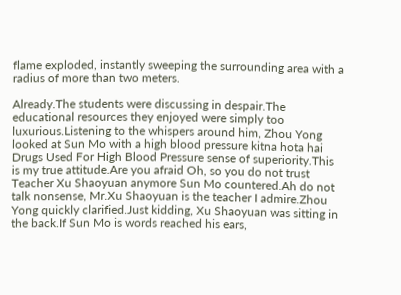flame exploded, instantly sweeping the surrounding area with a radius of more than two meters.

Already.The students were discussing in despair.The educational resources they enjoyed were simply too luxurious.Listening to the whispers around him, Zhou Yong looked at Sun Mo with a high blood pressure kitna hota hai Drugs Used For High Blood Pressure sense of superiority.This is my true attitude.Are you afraid Oh, so you do not trust Teacher Xu Shaoyuan anymore Sun Mo countered.Ah do not talk nonsense, Mr.Xu Shaoyuan is the teacher I admire.Zhou Yong quickly clarified.Just kidding, Xu Shaoyuan was sitting in the back.If Sun Mo is words reached his ears,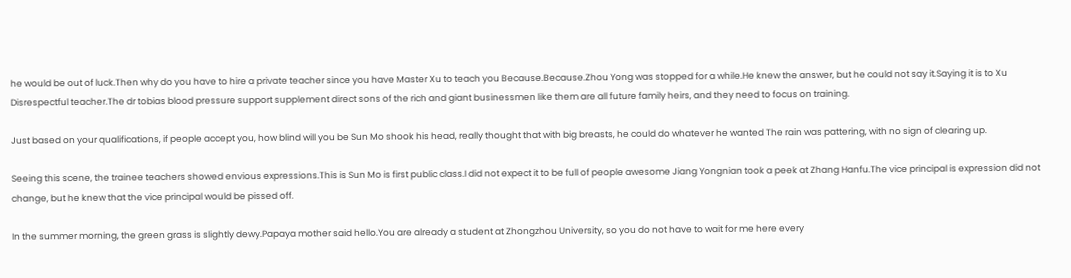he would be out of luck.Then why do you have to hire a private teacher since you have Master Xu to teach you Because.Because.Zhou Yong was stopped for a while.He knew the answer, but he could not say it.Saying it is to Xu Disrespectful teacher.The dr tobias blood pressure support supplement direct sons of the rich and giant businessmen like them are all future family heirs, and they need to focus on training.

Just based on your qualifications, if people accept you, how blind will you be Sun Mo shook his head, really thought that with big breasts, he could do whatever he wanted The rain was pattering, with no sign of clearing up.

Seeing this scene, the trainee teachers showed envious expressions.This is Sun Mo is first public class.I did not expect it to be full of people awesome Jiang Yongnian took a peek at Zhang Hanfu.The vice principal is expression did not change, but he knew that the vice principal would be pissed off.

In the summer morning, the green grass is slightly dewy.Papaya mother said hello.You are already a student at Zhongzhou University, so you do not have to wait for me here every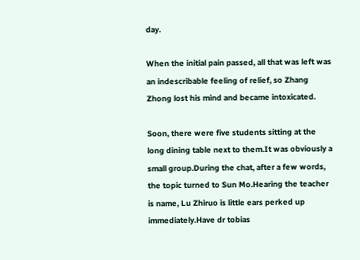day.

When the initial pain passed, all that was left was an indescribable feeling of relief, so Zhang Zhong lost his mind and became intoxicated.

Soon, there were five students sitting at the long dining table next to them.It was obviously a small group.During the chat, after a few words, the topic turned to Sun Mo.Hearing the teacher is name, Lu Zhiruo is little ears perked up immediately.Have dr tobias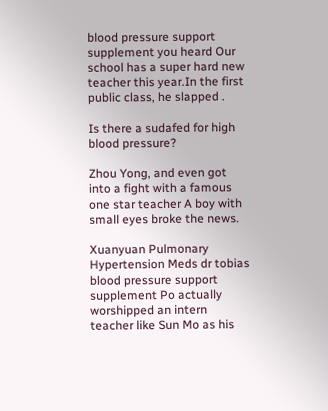blood pressure support supplement you heard Our school has a super hard new teacher this year.In the first public class, he slapped .

Is there a sudafed for high blood pressure?

Zhou Yong, and even got into a fight with a famous one star teacher A boy with small eyes broke the news.

Xuanyuan Pulmonary Hypertension Meds dr tobias blood pressure support supplement Po actually worshipped an intern teacher like Sun Mo as his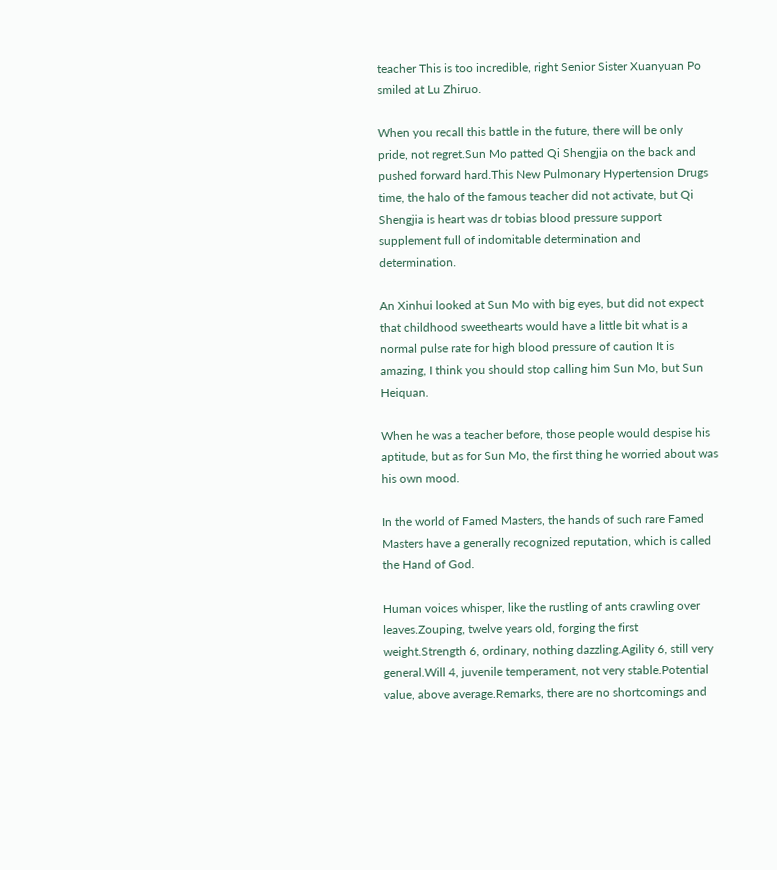teacher This is too incredible, right Senior Sister Xuanyuan Po smiled at Lu Zhiruo.

When you recall this battle in the future, there will be only pride, not regret.Sun Mo patted Qi Shengjia on the back and pushed forward hard.This New Pulmonary Hypertension Drugs time, the halo of the famous teacher did not activate, but Qi Shengjia is heart was dr tobias blood pressure support supplement full of indomitable determination and determination.

An Xinhui looked at Sun Mo with big eyes, but did not expect that childhood sweethearts would have a little bit what is a normal pulse rate for high blood pressure of caution It is amazing, I think you should stop calling him Sun Mo, but Sun Heiquan.

When he was a teacher before, those people would despise his aptitude, but as for Sun Mo, the first thing he worried about was his own mood.

In the world of Famed Masters, the hands of such rare Famed Masters have a generally recognized reputation, which is called the Hand of God.

Human voices whisper, like the rustling of ants crawling over leaves.Zouping, twelve years old, forging the first weight.Strength 6, ordinary, nothing dazzling.Agility 6, still very general.Will 4, juvenile temperament, not very stable.Potential value, above average.Remarks, there are no shortcomings and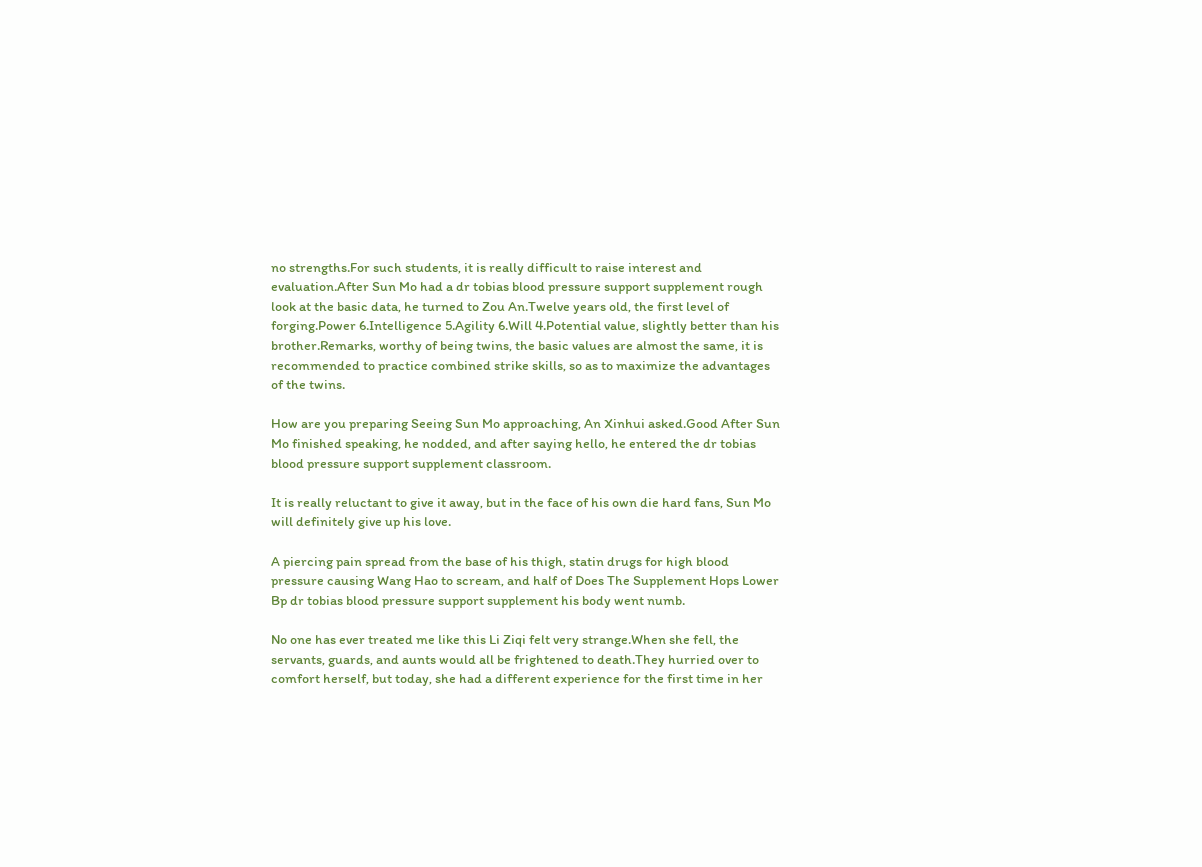no strengths.For such students, it is really difficult to raise interest and evaluation.After Sun Mo had a dr tobias blood pressure support supplement rough look at the basic data, he turned to Zou An.Twelve years old, the first level of forging.Power 6.Intelligence 5.Agility 6.Will 4.Potential value, slightly better than his brother.Remarks, worthy of being twins, the basic values are almost the same, it is recommended to practice combined strike skills, so as to maximize the advantages of the twins.

How are you preparing Seeing Sun Mo approaching, An Xinhui asked.Good After Sun Mo finished speaking, he nodded, and after saying hello, he entered the dr tobias blood pressure support supplement classroom.

It is really reluctant to give it away, but in the face of his own die hard fans, Sun Mo will definitely give up his love.

A piercing pain spread from the base of his thigh, statin drugs for high blood pressure causing Wang Hao to scream, and half of Does The Supplement Hops Lower Bp dr tobias blood pressure support supplement his body went numb.

No one has ever treated me like this Li Ziqi felt very strange.When she fell, the servants, guards, and aunts would all be frightened to death.They hurried over to comfort herself, but today, she had a different experience for the first time in her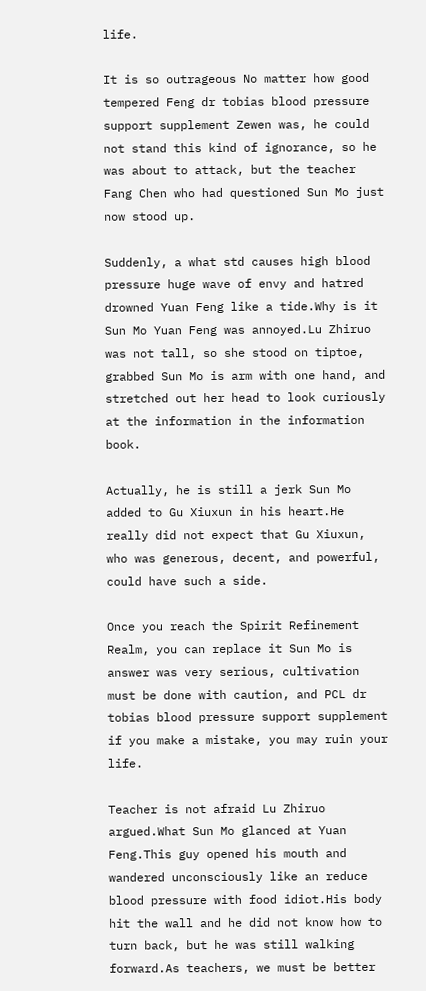life.

It is so outrageous No matter how good tempered Feng dr tobias blood pressure support supplement Zewen was, he could not stand this kind of ignorance, so he was about to attack, but the teacher Fang Chen who had questioned Sun Mo just now stood up.

Suddenly, a what std causes high blood pressure huge wave of envy and hatred drowned Yuan Feng like a tide.Why is it Sun Mo Yuan Feng was annoyed.Lu Zhiruo was not tall, so she stood on tiptoe, grabbed Sun Mo is arm with one hand, and stretched out her head to look curiously at the information in the information book.

Actually, he is still a jerk Sun Mo added to Gu Xiuxun in his heart.He really did not expect that Gu Xiuxun, who was generous, decent, and powerful, could have such a side.

Once you reach the Spirit Refinement Realm, you can replace it Sun Mo is answer was very serious, cultivation must be done with caution, and PCL dr tobias blood pressure support supplement if you make a mistake, you may ruin your life.

Teacher is not afraid Lu Zhiruo argued.What Sun Mo glanced at Yuan Feng.This guy opened his mouth and wandered unconsciously like an reduce blood pressure with food idiot.His body hit the wall and he did not know how to turn back, but he was still walking forward.As teachers, we must be better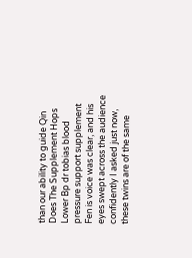than our ability to guide Qin Does The Supplement Hops Lower Bp dr tobias blood pressure support supplement Fen is voice was clear, and his eyes swept across the audience confidently I asked just now, these twins are of the same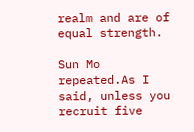realm and are of equal strength.

Sun Mo repeated.As I said, unless you recruit five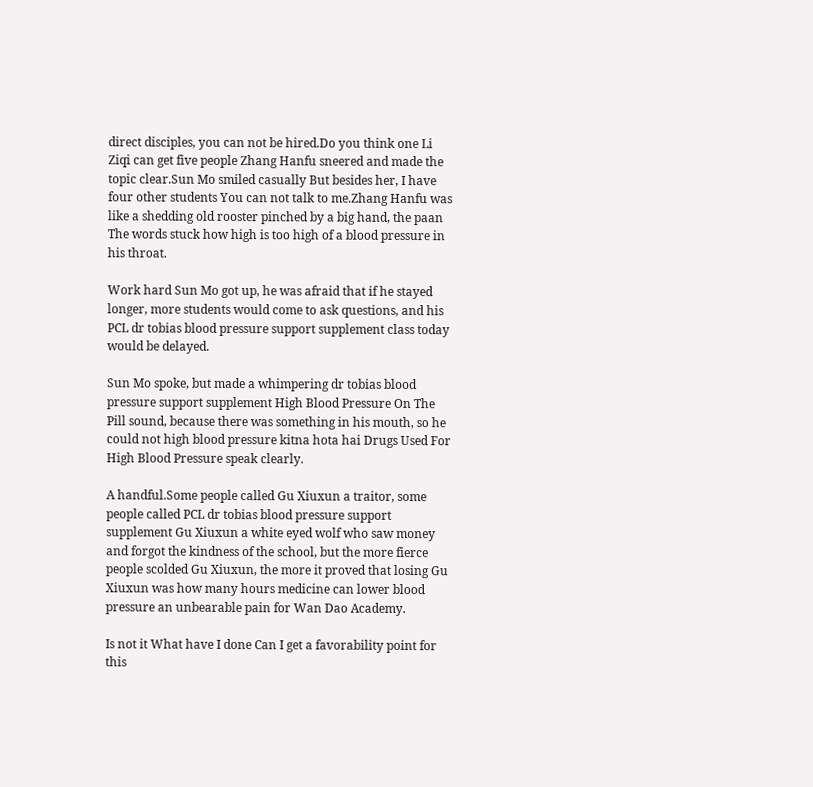direct disciples, you can not be hired.Do you think one Li Ziqi can get five people Zhang Hanfu sneered and made the topic clear.Sun Mo smiled casually But besides her, I have four other students You can not talk to me.Zhang Hanfu was like a shedding old rooster pinched by a big hand, the paan The words stuck how high is too high of a blood pressure in his throat.

Work hard Sun Mo got up, he was afraid that if he stayed longer, more students would come to ask questions, and his PCL dr tobias blood pressure support supplement class today would be delayed.

Sun Mo spoke, but made a whimpering dr tobias blood pressure support supplement High Blood Pressure On The Pill sound, because there was something in his mouth, so he could not high blood pressure kitna hota hai Drugs Used For High Blood Pressure speak clearly.

A handful.Some people called Gu Xiuxun a traitor, some people called PCL dr tobias blood pressure support supplement Gu Xiuxun a white eyed wolf who saw money and forgot the kindness of the school, but the more fierce people scolded Gu Xiuxun, the more it proved that losing Gu Xiuxun was how many hours medicine can lower blood pressure an unbearable pain for Wan Dao Academy.

Is not it What have I done Can I get a favorability point for this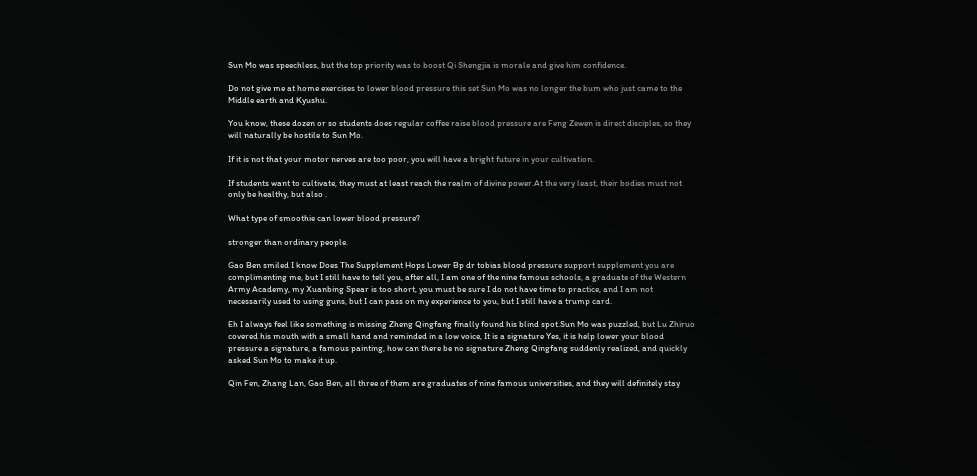Sun Mo was speechless, but the top priority was to boost Qi Shengjia is morale and give him confidence.

Do not give me at home exercises to lower blood pressure this set Sun Mo was no longer the bum who just came to the Middle earth and Kyushu.

You know, these dozen or so students does regular coffee raise blood pressure are Feng Zewen is direct disciples, so they will naturally be hostile to Sun Mo.

If it is not that your motor nerves are too poor, you will have a bright future in your cultivation.

If students want to cultivate, they must at least reach the realm of divine power.At the very least, their bodies must not only be healthy, but also .

What type of smoothie can lower blood pressure?

stronger than ordinary people.

Gao Ben smiled I know Does The Supplement Hops Lower Bp dr tobias blood pressure support supplement you are complimenting me, but I still have to tell you, after all, I am one of the nine famous schools, a graduate of the Western Army Academy, my Xuanbing Spear is too short, you must be sure I do not have time to practice, and I am not necessarily used to using guns, but I can pass on my experience to you, but I still have a trump card.

Eh I always feel like something is missing Zheng Qingfang finally found his blind spot.Sun Mo was puzzled, but Lu Zhiruo covered his mouth with a small hand and reminded in a low voice, It is a signature Yes, it is help lower your blood pressure a signature, a famous painting, how can there be no signature Zheng Qingfang suddenly realized, and quickly asked Sun Mo to make it up.

Qin Fen, Zhang Lan, Gao Ben, all three of them are graduates of nine famous universities, and they will definitely stay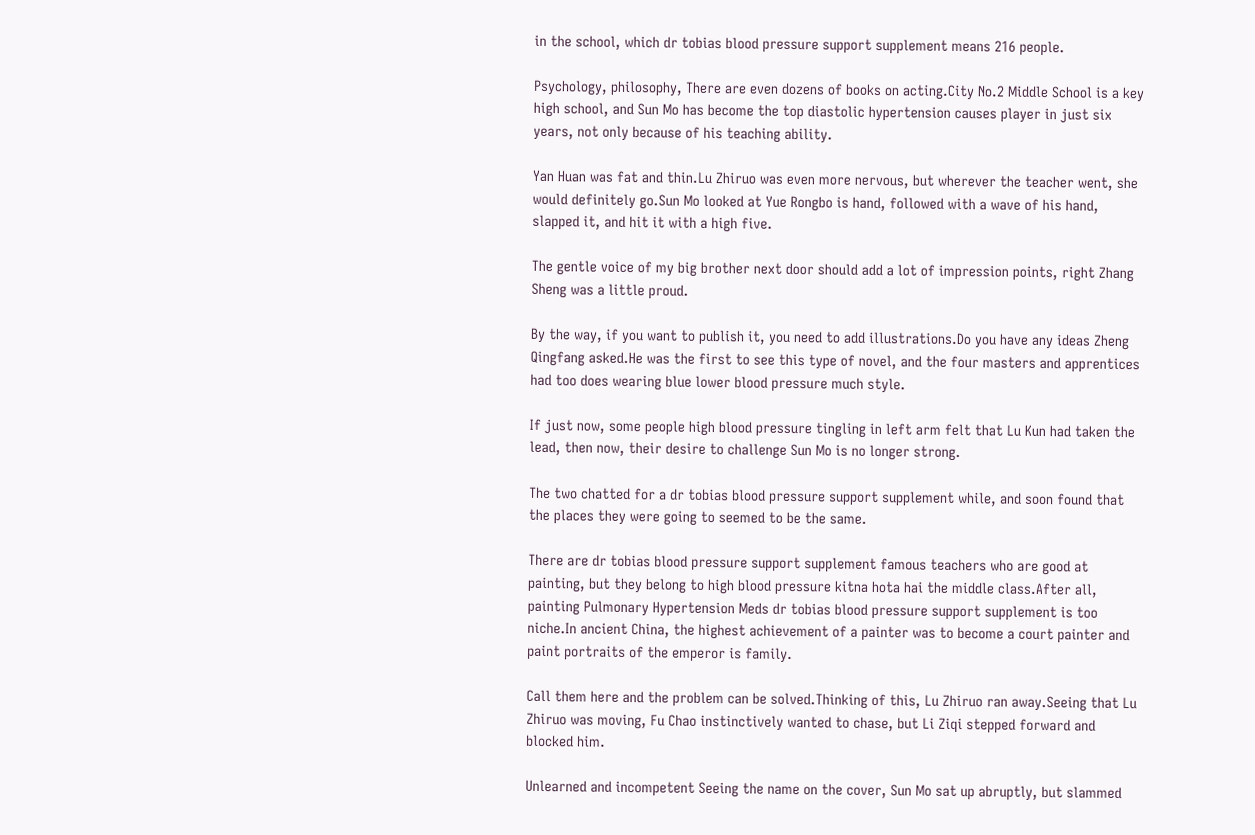in the school, which dr tobias blood pressure support supplement means 216 people.

Psychology, philosophy, There are even dozens of books on acting.City No.2 Middle School is a key high school, and Sun Mo has become the top diastolic hypertension causes player in just six years, not only because of his teaching ability.

Yan Huan was fat and thin.Lu Zhiruo was even more nervous, but wherever the teacher went, she would definitely go.Sun Mo looked at Yue Rongbo is hand, followed with a wave of his hand, slapped it, and hit it with a high five.

The gentle voice of my big brother next door should add a lot of impression points, right Zhang Sheng was a little proud.

By the way, if you want to publish it, you need to add illustrations.Do you have any ideas Zheng Qingfang asked.He was the first to see this type of novel, and the four masters and apprentices had too does wearing blue lower blood pressure much style.

If just now, some people high blood pressure tingling in left arm felt that Lu Kun had taken the lead, then now, their desire to challenge Sun Mo is no longer strong.

The two chatted for a dr tobias blood pressure support supplement while, and soon found that the places they were going to seemed to be the same.

There are dr tobias blood pressure support supplement famous teachers who are good at painting, but they belong to high blood pressure kitna hota hai the middle class.After all, painting Pulmonary Hypertension Meds dr tobias blood pressure support supplement is too niche.In ancient China, the highest achievement of a painter was to become a court painter and paint portraits of the emperor is family.

Call them here and the problem can be solved.Thinking of this, Lu Zhiruo ran away.Seeing that Lu Zhiruo was moving, Fu Chao instinctively wanted to chase, but Li Ziqi stepped forward and blocked him.

Unlearned and incompetent Seeing the name on the cover, Sun Mo sat up abruptly, but slammed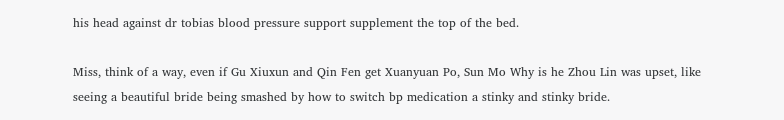his head against dr tobias blood pressure support supplement the top of the bed.

Miss, think of a way, even if Gu Xiuxun and Qin Fen get Xuanyuan Po, Sun Mo Why is he Zhou Lin was upset, like seeing a beautiful bride being smashed by how to switch bp medication a stinky and stinky bride.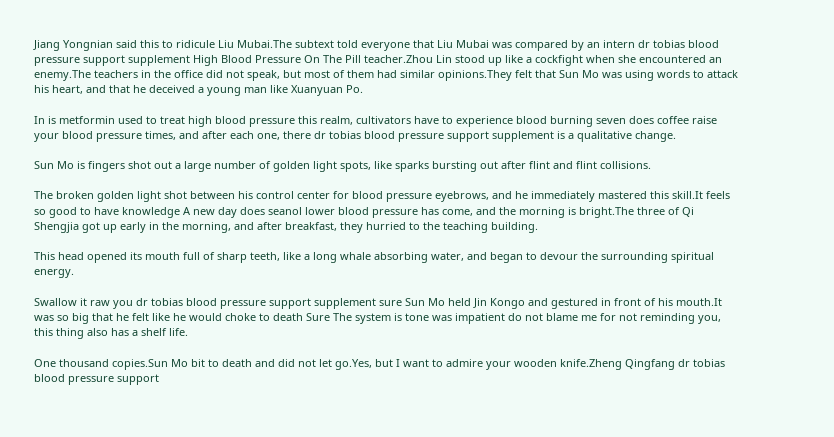Jiang Yongnian said this to ridicule Liu Mubai.The subtext told everyone that Liu Mubai was compared by an intern dr tobias blood pressure support supplement High Blood Pressure On The Pill teacher.Zhou Lin stood up like a cockfight when she encountered an enemy.The teachers in the office did not speak, but most of them had similar opinions.They felt that Sun Mo was using words to attack his heart, and that he deceived a young man like Xuanyuan Po.

In is metformin used to treat high blood pressure this realm, cultivators have to experience blood burning seven does coffee raise your blood pressure times, and after each one, there dr tobias blood pressure support supplement is a qualitative change.

Sun Mo is fingers shot out a large number of golden light spots, like sparks bursting out after flint and flint collisions.

The broken golden light shot between his control center for blood pressure eyebrows, and he immediately mastered this skill.It feels so good to have knowledge A new day does seanol lower blood pressure has come, and the morning is bright.The three of Qi Shengjia got up early in the morning, and after breakfast, they hurried to the teaching building.

This head opened its mouth full of sharp teeth, like a long whale absorbing water, and began to devour the surrounding spiritual energy.

Swallow it raw you dr tobias blood pressure support supplement sure Sun Mo held Jin Kongo and gestured in front of his mouth.It was so big that he felt like he would choke to death Sure The system is tone was impatient do not blame me for not reminding you, this thing also has a shelf life.

One thousand copies.Sun Mo bit to death and did not let go.Yes, but I want to admire your wooden knife.Zheng Qingfang dr tobias blood pressure support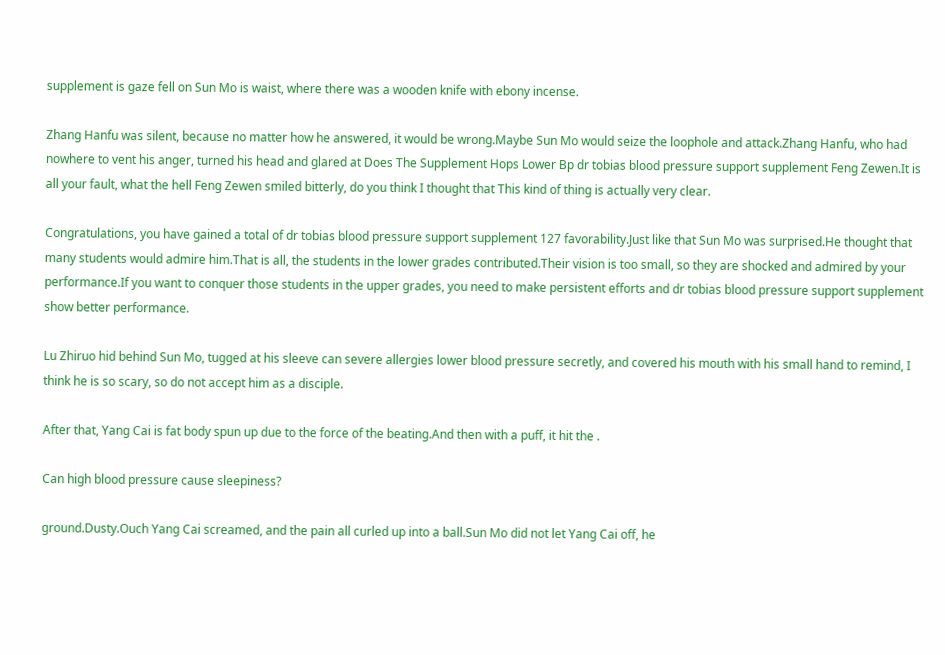supplement is gaze fell on Sun Mo is waist, where there was a wooden knife with ebony incense.

Zhang Hanfu was silent, because no matter how he answered, it would be wrong.Maybe Sun Mo would seize the loophole and attack.Zhang Hanfu, who had nowhere to vent his anger, turned his head and glared at Does The Supplement Hops Lower Bp dr tobias blood pressure support supplement Feng Zewen.It is all your fault, what the hell Feng Zewen smiled bitterly, do you think I thought that This kind of thing is actually very clear.

Congratulations, you have gained a total of dr tobias blood pressure support supplement 127 favorability.Just like that Sun Mo was surprised.He thought that many students would admire him.That is all, the students in the lower grades contributed.Their vision is too small, so they are shocked and admired by your performance.If you want to conquer those students in the upper grades, you need to make persistent efforts and dr tobias blood pressure support supplement show better performance.

Lu Zhiruo hid behind Sun Mo, tugged at his sleeve can severe allergies lower blood pressure secretly, and covered his mouth with his small hand to remind, I think he is so scary, so do not accept him as a disciple.

After that, Yang Cai is fat body spun up due to the force of the beating.And then with a puff, it hit the .

Can high blood pressure cause sleepiness?

ground.Dusty.Ouch Yang Cai screamed, and the pain all curled up into a ball.Sun Mo did not let Yang Cai off, he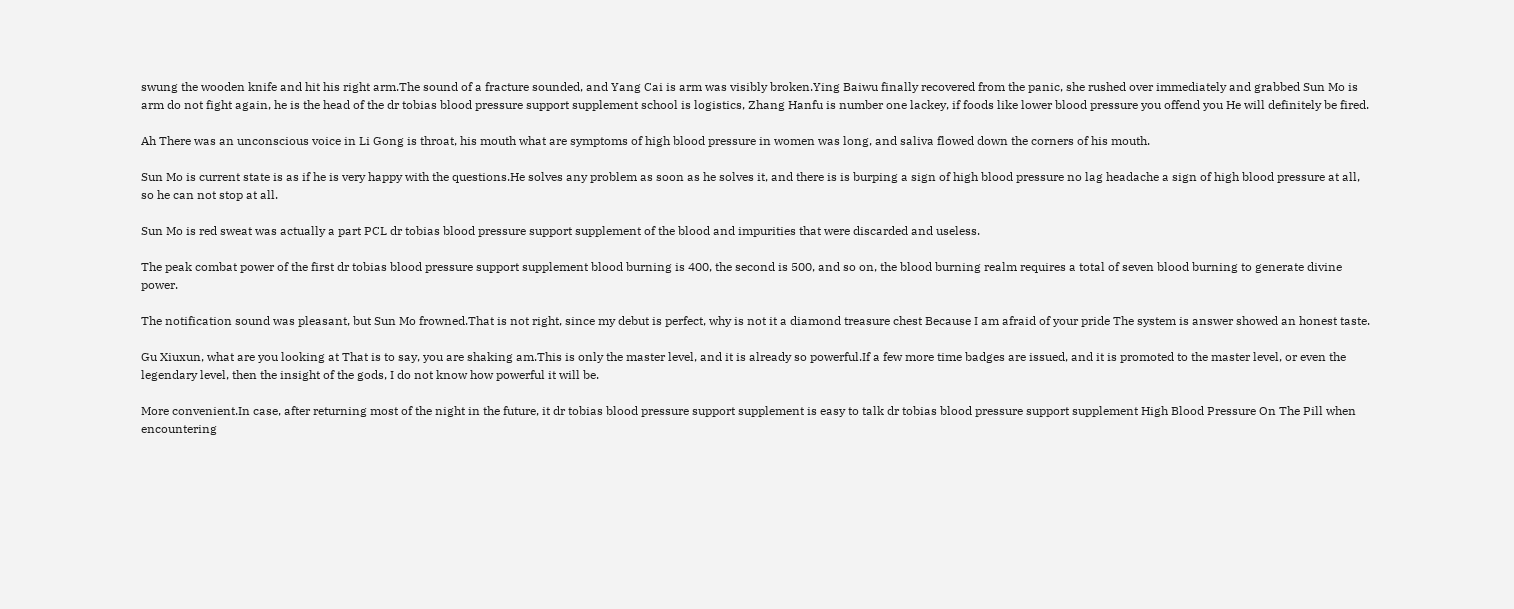swung the wooden knife and hit his right arm.The sound of a fracture sounded, and Yang Cai is arm was visibly broken.Ying Baiwu finally recovered from the panic, she rushed over immediately and grabbed Sun Mo is arm do not fight again, he is the head of the dr tobias blood pressure support supplement school is logistics, Zhang Hanfu is number one lackey, if foods like lower blood pressure you offend you He will definitely be fired.

Ah There was an unconscious voice in Li Gong is throat, his mouth what are symptoms of high blood pressure in women was long, and saliva flowed down the corners of his mouth.

Sun Mo is current state is as if he is very happy with the questions.He solves any problem as soon as he solves it, and there is is burping a sign of high blood pressure no lag headache a sign of high blood pressure at all, so he can not stop at all.

Sun Mo is red sweat was actually a part PCL dr tobias blood pressure support supplement of the blood and impurities that were discarded and useless.

The peak combat power of the first dr tobias blood pressure support supplement blood burning is 400, the second is 500, and so on, the blood burning realm requires a total of seven blood burning to generate divine power.

The notification sound was pleasant, but Sun Mo frowned.That is not right, since my debut is perfect, why is not it a diamond treasure chest Because I am afraid of your pride The system is answer showed an honest taste.

Gu Xiuxun, what are you looking at That is to say, you are shaking am.This is only the master level, and it is already so powerful.If a few more time badges are issued, and it is promoted to the master level, or even the legendary level, then the insight of the gods, I do not know how powerful it will be.

More convenient.In case, after returning most of the night in the future, it dr tobias blood pressure support supplement is easy to talk dr tobias blood pressure support supplement High Blood Pressure On The Pill when encountering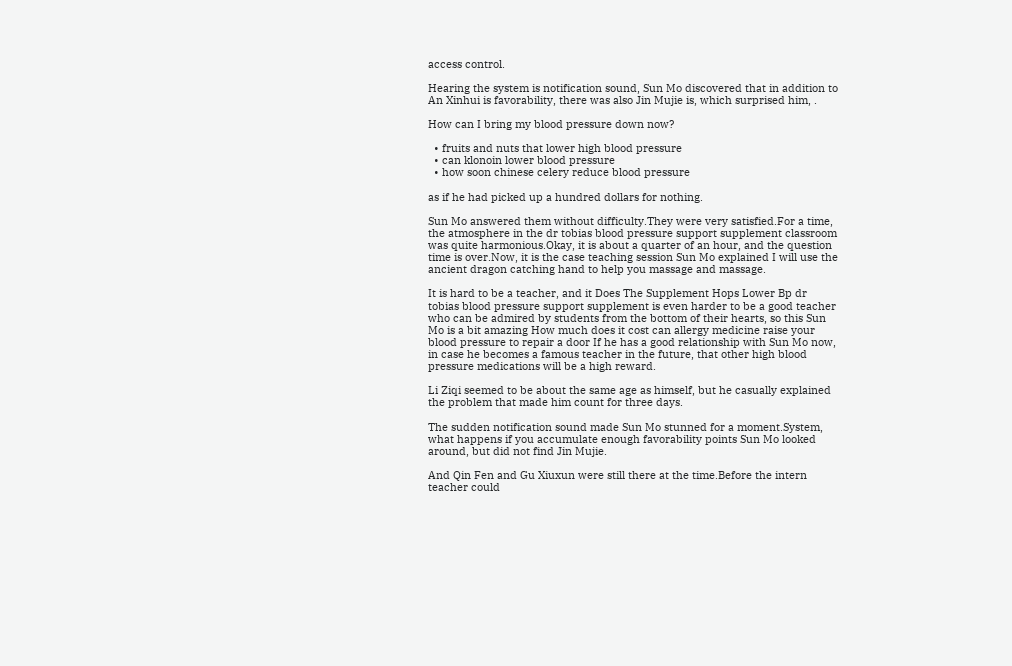access control.

Hearing the system is notification sound, Sun Mo discovered that in addition to An Xinhui is favorability, there was also Jin Mujie is, which surprised him, .

How can I bring my blood pressure down now?

  • fruits and nuts that lower high blood pressure
  • can klonoin lower blood pressure
  • how soon chinese celery reduce blood pressure

as if he had picked up a hundred dollars for nothing.

Sun Mo answered them without difficulty.They were very satisfied.For a time, the atmosphere in the dr tobias blood pressure support supplement classroom was quite harmonious.Okay, it is about a quarter of an hour, and the question time is over.Now, it is the case teaching session Sun Mo explained I will use the ancient dragon catching hand to help you massage and massage.

It is hard to be a teacher, and it Does The Supplement Hops Lower Bp dr tobias blood pressure support supplement is even harder to be a good teacher who can be admired by students from the bottom of their hearts, so this Sun Mo is a bit amazing How much does it cost can allergy medicine raise your blood pressure to repair a door If he has a good relationship with Sun Mo now, in case he becomes a famous teacher in the future, that other high blood pressure medications will be a high reward.

Li Ziqi seemed to be about the same age as himself, but he casually explained the problem that made him count for three days.

The sudden notification sound made Sun Mo stunned for a moment.System, what happens if you accumulate enough favorability points Sun Mo looked around, but did not find Jin Mujie.

And Qin Fen and Gu Xiuxun were still there at the time.Before the intern teacher could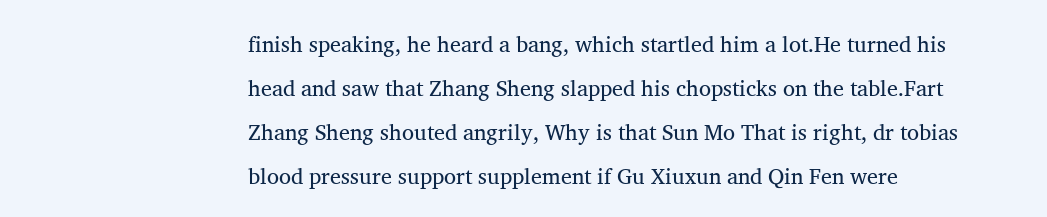finish speaking, he heard a bang, which startled him a lot.He turned his head and saw that Zhang Sheng slapped his chopsticks on the table.Fart Zhang Sheng shouted angrily, Why is that Sun Mo That is right, dr tobias blood pressure support supplement if Gu Xiuxun and Qin Fen were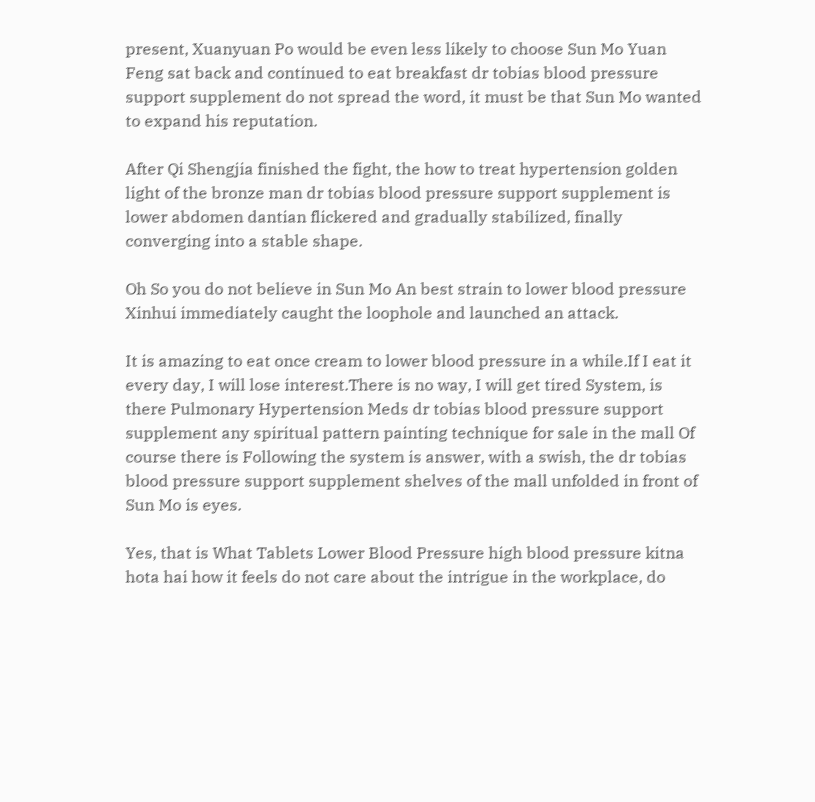present, Xuanyuan Po would be even less likely to choose Sun Mo Yuan Feng sat back and continued to eat breakfast dr tobias blood pressure support supplement do not spread the word, it must be that Sun Mo wanted to expand his reputation.

After Qi Shengjia finished the fight, the how to treat hypertension golden light of the bronze man dr tobias blood pressure support supplement is lower abdomen dantian flickered and gradually stabilized, finally converging into a stable shape.

Oh So you do not believe in Sun Mo An best strain to lower blood pressure Xinhui immediately caught the loophole and launched an attack.

It is amazing to eat once cream to lower blood pressure in a while.If I eat it every day, I will lose interest.There is no way, I will get tired System, is there Pulmonary Hypertension Meds dr tobias blood pressure support supplement any spiritual pattern painting technique for sale in the mall Of course there is Following the system is answer, with a swish, the dr tobias blood pressure support supplement shelves of the mall unfolded in front of Sun Mo is eyes.

Yes, that is What Tablets Lower Blood Pressure high blood pressure kitna hota hai how it feels do not care about the intrigue in the workplace, do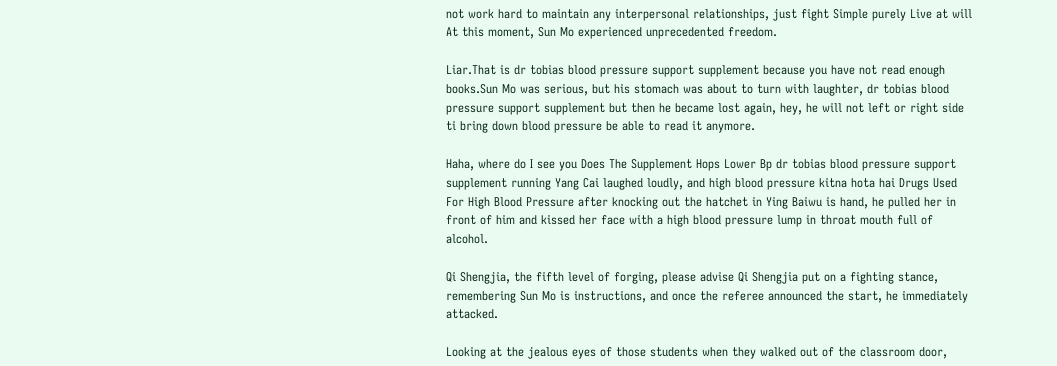not work hard to maintain any interpersonal relationships, just fight Simple purely Live at will At this moment, Sun Mo experienced unprecedented freedom.

Liar.That is dr tobias blood pressure support supplement because you have not read enough books.Sun Mo was serious, but his stomach was about to turn with laughter, dr tobias blood pressure support supplement but then he became lost again, hey, he will not left or right side ti bring down blood pressure be able to read it anymore.

Haha, where do I see you Does The Supplement Hops Lower Bp dr tobias blood pressure support supplement running Yang Cai laughed loudly, and high blood pressure kitna hota hai Drugs Used For High Blood Pressure after knocking out the hatchet in Ying Baiwu is hand, he pulled her in front of him and kissed her face with a high blood pressure lump in throat mouth full of alcohol.

Qi Shengjia, the fifth level of forging, please advise Qi Shengjia put on a fighting stance, remembering Sun Mo is instructions, and once the referee announced the start, he immediately attacked.

Looking at the jealous eyes of those students when they walked out of the classroom door,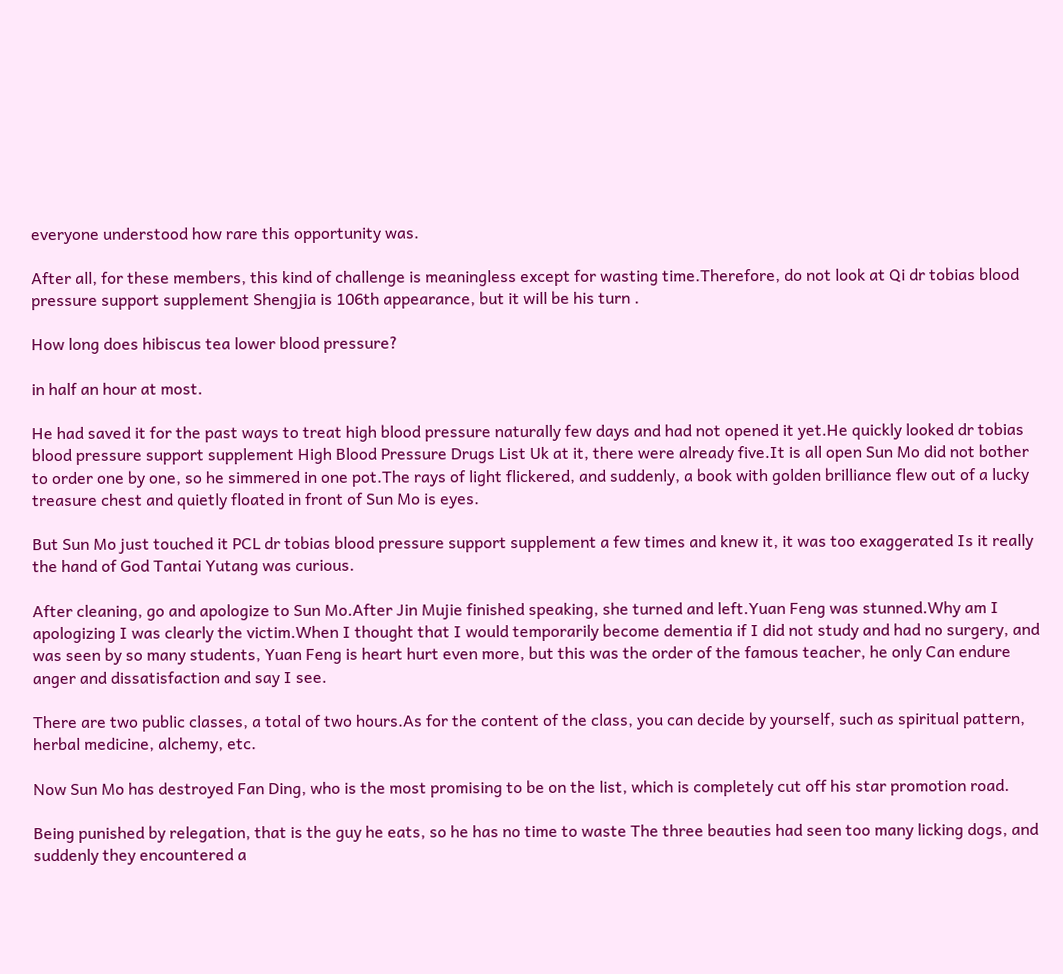everyone understood how rare this opportunity was.

After all, for these members, this kind of challenge is meaningless except for wasting time.Therefore, do not look at Qi dr tobias blood pressure support supplement Shengjia is 106th appearance, but it will be his turn .

How long does hibiscus tea lower blood pressure?

in half an hour at most.

He had saved it for the past ways to treat high blood pressure naturally few days and had not opened it yet.He quickly looked dr tobias blood pressure support supplement High Blood Pressure Drugs List Uk at it, there were already five.It is all open Sun Mo did not bother to order one by one, so he simmered in one pot.The rays of light flickered, and suddenly, a book with golden brilliance flew out of a lucky treasure chest and quietly floated in front of Sun Mo is eyes.

But Sun Mo just touched it PCL dr tobias blood pressure support supplement a few times and knew it, it was too exaggerated Is it really the hand of God Tantai Yutang was curious.

After cleaning, go and apologize to Sun Mo.After Jin Mujie finished speaking, she turned and left.Yuan Feng was stunned.Why am I apologizing I was clearly the victim.When I thought that I would temporarily become dementia if I did not study and had no surgery, and was seen by so many students, Yuan Feng is heart hurt even more, but this was the order of the famous teacher, he only Can endure anger and dissatisfaction and say I see.

There are two public classes, a total of two hours.As for the content of the class, you can decide by yourself, such as spiritual pattern, herbal medicine, alchemy, etc.

Now Sun Mo has destroyed Fan Ding, who is the most promising to be on the list, which is completely cut off his star promotion road.

Being punished by relegation, that is the guy he eats, so he has no time to waste The three beauties had seen too many licking dogs, and suddenly they encountered a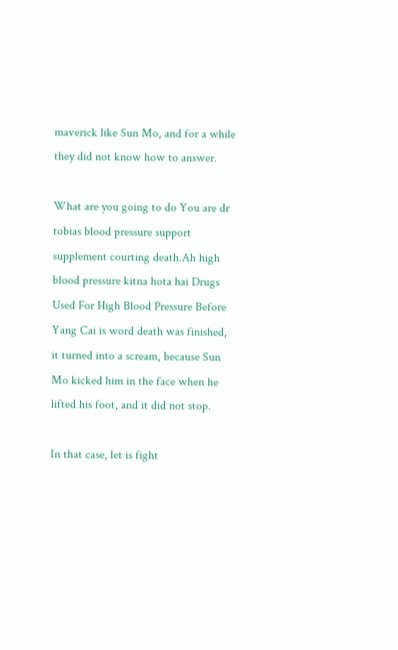maverick like Sun Mo, and for a while they did not know how to answer.

What are you going to do You are dr tobias blood pressure support supplement courting death.Ah high blood pressure kitna hota hai Drugs Used For High Blood Pressure Before Yang Cai is word death was finished, it turned into a scream, because Sun Mo kicked him in the face when he lifted his foot, and it did not stop.

In that case, let is fight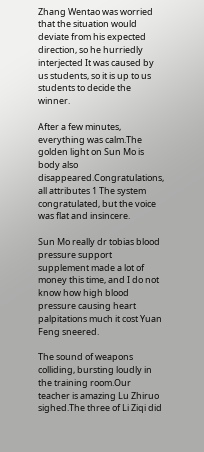Zhang Wentao was worried that the situation would deviate from his expected direction, so he hurriedly interjected It was caused by us students, so it is up to us students to decide the winner.

After a few minutes, everything was calm.The golden light on Sun Mo is body also disappeared.Congratulations, all attributes 1 The system congratulated, but the voice was flat and insincere.

Sun Mo really dr tobias blood pressure support supplement made a lot of money this time, and I do not know how high blood pressure causing heart palpitations much it cost Yuan Feng sneered.

The sound of weapons colliding, bursting loudly in the training room.Our teacher is amazing Lu Zhiruo sighed.The three of Li Ziqi did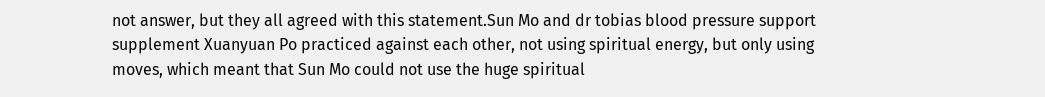not answer, but they all agreed with this statement.Sun Mo and dr tobias blood pressure support supplement Xuanyuan Po practiced against each other, not using spiritual energy, but only using moves, which meant that Sun Mo could not use the huge spiritual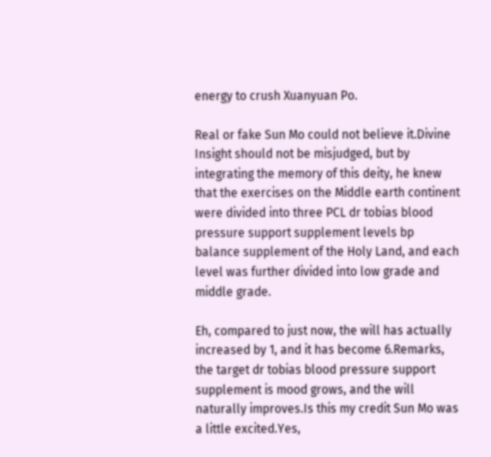energy to crush Xuanyuan Po.

Real or fake Sun Mo could not believe it.Divine Insight should not be misjudged, but by integrating the memory of this deity, he knew that the exercises on the Middle earth continent were divided into three PCL dr tobias blood pressure support supplement levels bp balance supplement of the Holy Land, and each level was further divided into low grade and middle grade.

Eh, compared to just now, the will has actually increased by 1, and it has become 6.Remarks, the target dr tobias blood pressure support supplement is mood grows, and the will naturally improves.Is this my credit Sun Mo was a little excited.Yes,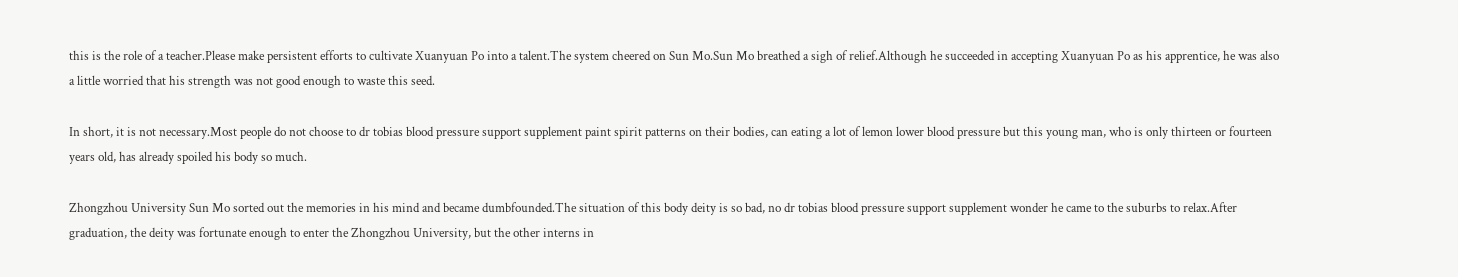this is the role of a teacher.Please make persistent efforts to cultivate Xuanyuan Po into a talent.The system cheered on Sun Mo.Sun Mo breathed a sigh of relief.Although he succeeded in accepting Xuanyuan Po as his apprentice, he was also a little worried that his strength was not good enough to waste this seed.

In short, it is not necessary.Most people do not choose to dr tobias blood pressure support supplement paint spirit patterns on their bodies, can eating a lot of lemon lower blood pressure but this young man, who is only thirteen or fourteen years old, has already spoiled his body so much.

Zhongzhou University Sun Mo sorted out the memories in his mind and became dumbfounded.The situation of this body deity is so bad, no dr tobias blood pressure support supplement wonder he came to the suburbs to relax.After graduation, the deity was fortunate enough to enter the Zhongzhou University, but the other interns in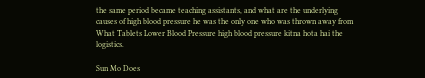the same period became teaching assistants, and what are the underlying causes of high blood pressure he was the only one who was thrown away from What Tablets Lower Blood Pressure high blood pressure kitna hota hai the logistics.

Sun Mo Does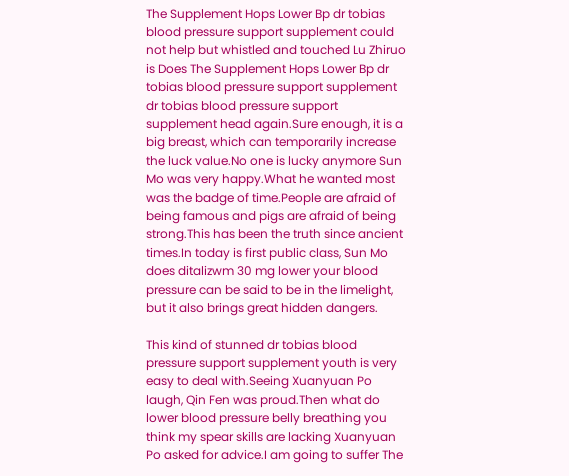The Supplement Hops Lower Bp dr tobias blood pressure support supplement could not help but whistled and touched Lu Zhiruo is Does The Supplement Hops Lower Bp dr tobias blood pressure support supplement dr tobias blood pressure support supplement head again.Sure enough, it is a big breast, which can temporarily increase the luck value.No one is lucky anymore Sun Mo was very happy.What he wanted most was the badge of time.People are afraid of being famous and pigs are afraid of being strong.This has been the truth since ancient times.In today is first public class, Sun Mo does ditalizwm 30 mg lower your blood pressure can be said to be in the limelight, but it also brings great hidden dangers.

This kind of stunned dr tobias blood pressure support supplement youth is very easy to deal with.Seeing Xuanyuan Po laugh, Qin Fen was proud.Then what do lower blood pressure belly breathing you think my spear skills are lacking Xuanyuan Po asked for advice.I am going to suffer The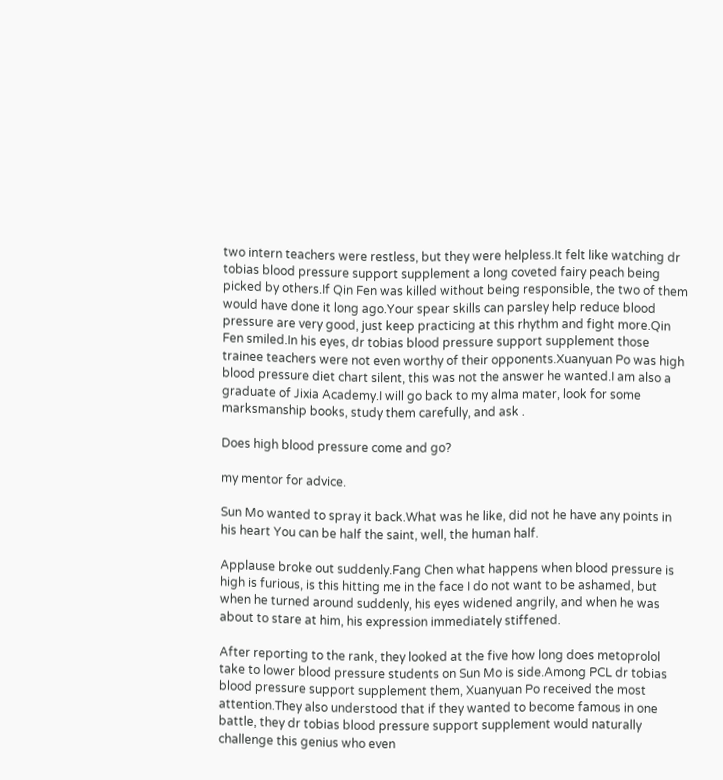two intern teachers were restless, but they were helpless.It felt like watching dr tobias blood pressure support supplement a long coveted fairy peach being picked by others.If Qin Fen was killed without being responsible, the two of them would have done it long ago.Your spear skills can parsley help reduce blood pressure are very good, just keep practicing at this rhythm and fight more.Qin Fen smiled.In his eyes, dr tobias blood pressure support supplement those trainee teachers were not even worthy of their opponents.Xuanyuan Po was high blood pressure diet chart silent, this was not the answer he wanted.I am also a graduate of Jixia Academy.I will go back to my alma mater, look for some marksmanship books, study them carefully, and ask .

Does high blood pressure come and go?

my mentor for advice.

Sun Mo wanted to spray it back.What was he like, did not he have any points in his heart You can be half the saint, well, the human half.

Applause broke out suddenly.Fang Chen what happens when blood pressure is high is furious, is this hitting me in the face I do not want to be ashamed, but when he turned around suddenly, his eyes widened angrily, and when he was about to stare at him, his expression immediately stiffened.

After reporting to the rank, they looked at the five how long does metoprolol take to lower blood pressure students on Sun Mo is side.Among PCL dr tobias blood pressure support supplement them, Xuanyuan Po received the most attention.They also understood that if they wanted to become famous in one battle, they dr tobias blood pressure support supplement would naturally challenge this genius who even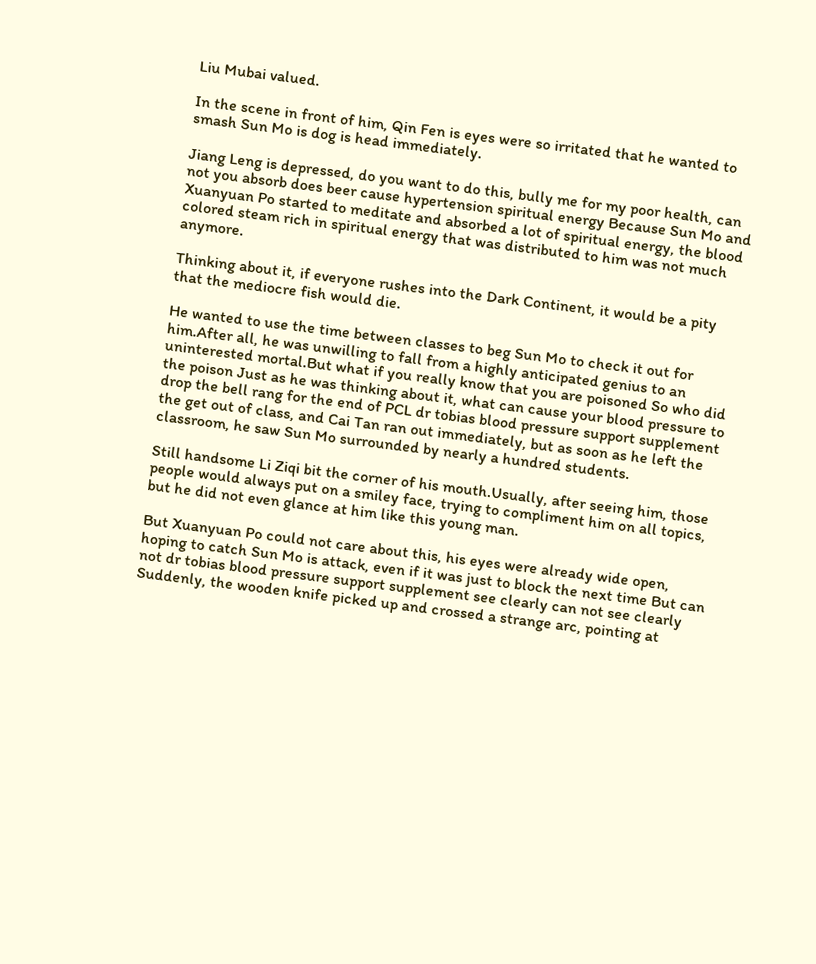Liu Mubai valued.

In the scene in front of him, Qin Fen is eyes were so irritated that he wanted to smash Sun Mo is dog is head immediately.

Jiang Leng is depressed, do you want to do this, bully me for my poor health, can not you absorb does beer cause hypertension spiritual energy Because Sun Mo and Xuanyuan Po started to meditate and absorbed a lot of spiritual energy, the blood colored steam rich in spiritual energy that was distributed to him was not much anymore.

Thinking about it, if everyone rushes into the Dark Continent, it would be a pity that the mediocre fish would die.

He wanted to use the time between classes to beg Sun Mo to check it out for him.After all, he was unwilling to fall from a highly anticipated genius to an uninterested mortal.But what if you really know that you are poisoned So who did the poison Just as he was thinking about it, what can cause your blood pressure to drop the bell rang for the end of PCL dr tobias blood pressure support supplement the get out of class, and Cai Tan ran out immediately, but as soon as he left the classroom, he saw Sun Mo surrounded by nearly a hundred students.

Still handsome Li Ziqi bit the corner of his mouth.Usually, after seeing him, those people would always put on a smiley face, trying to compliment him on all topics, but he did not even glance at him like this young man.

But Xuanyuan Po could not care about this, his eyes were already wide open, hoping to catch Sun Mo is attack, even if it was just to block the next time But can not dr tobias blood pressure support supplement see clearly can not see clearly Suddenly, the wooden knife picked up and crossed a strange arc, pointing at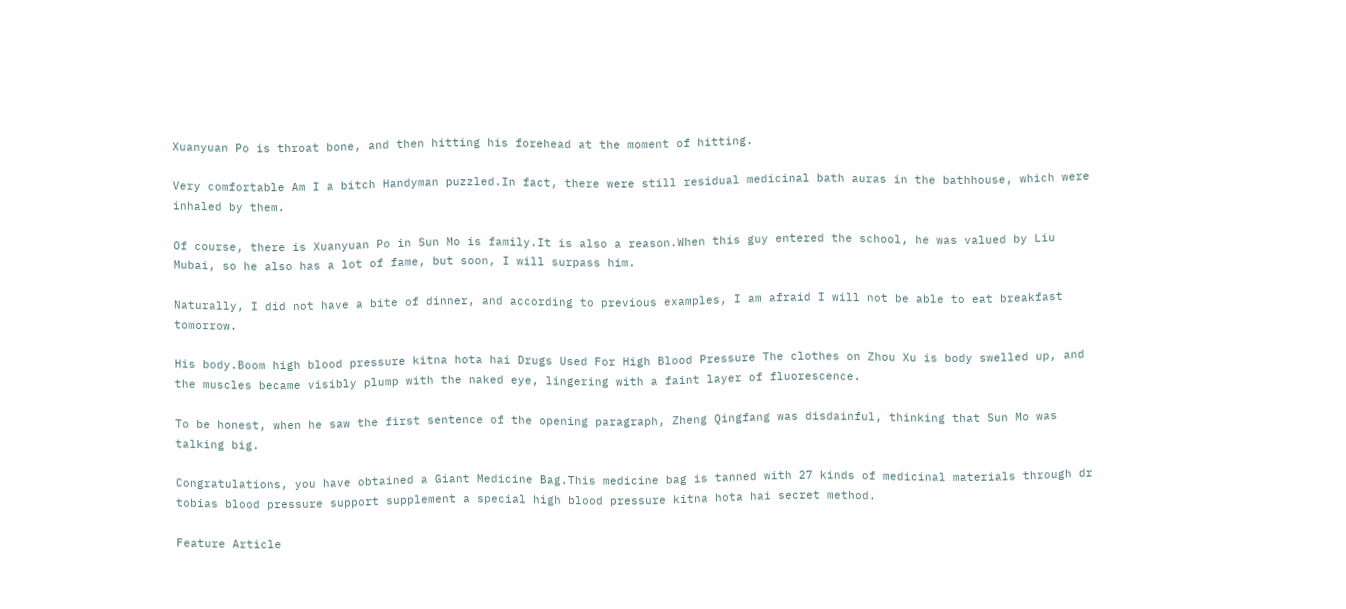Xuanyuan Po is throat bone, and then hitting his forehead at the moment of hitting.

Very comfortable Am I a bitch Handyman puzzled.In fact, there were still residual medicinal bath auras in the bathhouse, which were inhaled by them.

Of course, there is Xuanyuan Po in Sun Mo is family.It is also a reason.When this guy entered the school, he was valued by Liu Mubai, so he also has a lot of fame, but soon, I will surpass him.

Naturally, I did not have a bite of dinner, and according to previous examples, I am afraid I will not be able to eat breakfast tomorrow.

His body.Boom high blood pressure kitna hota hai Drugs Used For High Blood Pressure The clothes on Zhou Xu is body swelled up, and the muscles became visibly plump with the naked eye, lingering with a faint layer of fluorescence.

To be honest, when he saw the first sentence of the opening paragraph, Zheng Qingfang was disdainful, thinking that Sun Mo was talking big.

Congratulations, you have obtained a Giant Medicine Bag.This medicine bag is tanned with 27 kinds of medicinal materials through dr tobias blood pressure support supplement a special high blood pressure kitna hota hai secret method.

Feature Article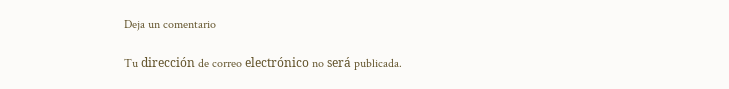Deja un comentario

Tu dirección de correo electrónico no será publicada.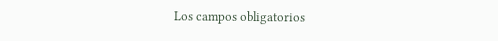Los campos obligatorios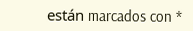están marcados con *